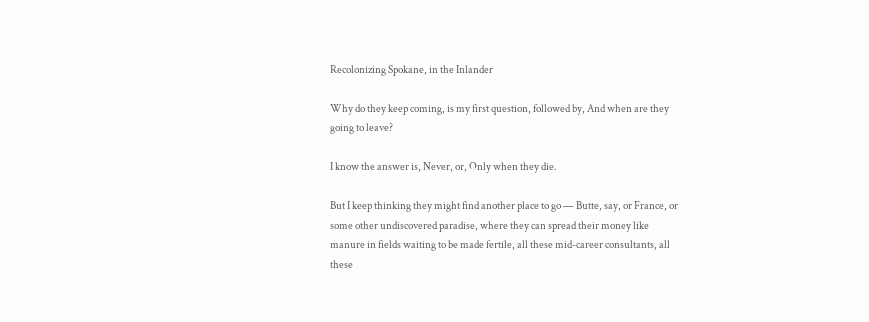Recolonizing Spokane, in the Inlander

Why do they keep coming, is my first question, followed by, And when are they going to leave?

I know the answer is, Never, or, Only when they die.

But I keep thinking they might find another place to go — Butte, say, or France, or some other undiscovered paradise, where they can spread their money like manure in fields waiting to be made fertile, all these mid-career consultants, all these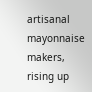artisanal mayonnaise makers, rising up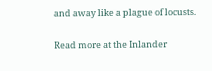and away like a plague of locusts.

Read more at the Inlander